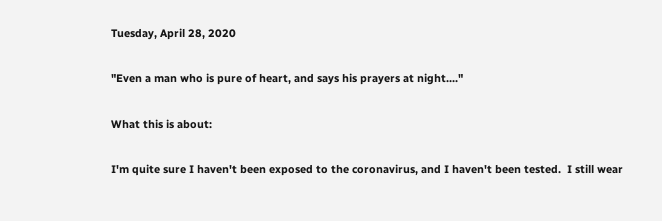Tuesday, April 28, 2020

"Even a man who is pure of heart, and says his prayers at night...."

What this is about:

I'm quite sure I haven't been exposed to the coronavirus, and I haven't been tested.  I still wear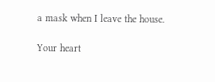a mask when I leave the house.

Your heart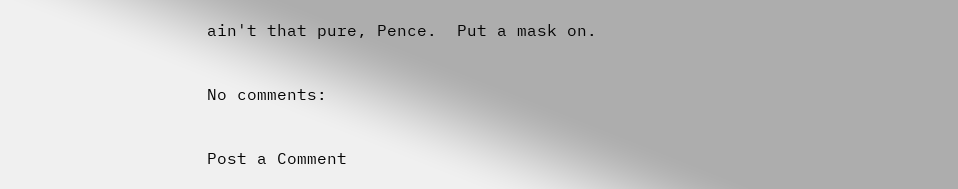ain't that pure, Pence.  Put a mask on.

No comments:

Post a Comment